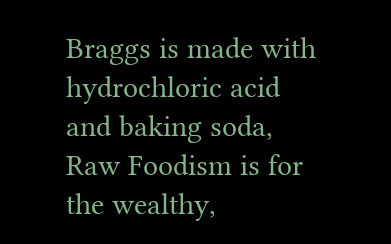Braggs is made with hydrochloric acid and baking soda, Raw Foodism is for the wealthy,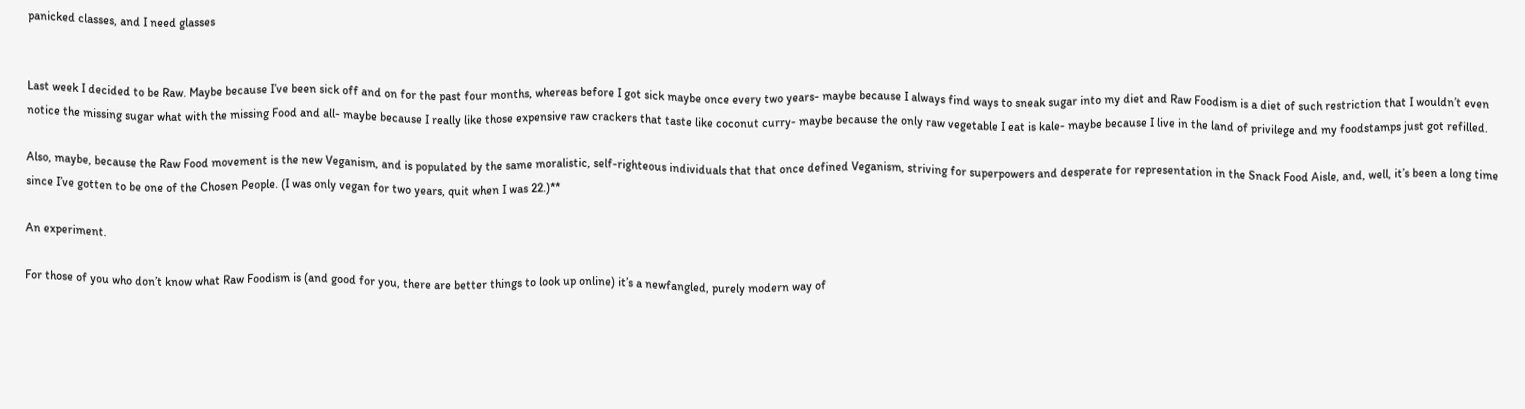panicked classes, and I need glasses


Last week I decided to be Raw. Maybe because I’ve been sick off and on for the past four months, whereas before I got sick maybe once every two years- maybe because I always find ways to sneak sugar into my diet and Raw Foodism is a diet of such restriction that I wouldn’t even notice the missing sugar what with the missing Food and all- maybe because I really like those expensive raw crackers that taste like coconut curry- maybe because the only raw vegetable I eat is kale- maybe because I live in the land of privilege and my foodstamps just got refilled.

Also, maybe, because the Raw Food movement is the new Veganism, and is populated by the same moralistic, self-righteous individuals that that once defined Veganism, striving for superpowers and desperate for representation in the Snack Food Aisle, and, well, it’s been a long time since I’ve gotten to be one of the Chosen People. (I was only vegan for two years, quit when I was 22.)**

An experiment.

For those of you who don’t know what Raw Foodism is (and good for you, there are better things to look up online) it’s a newfangled, purely modern way of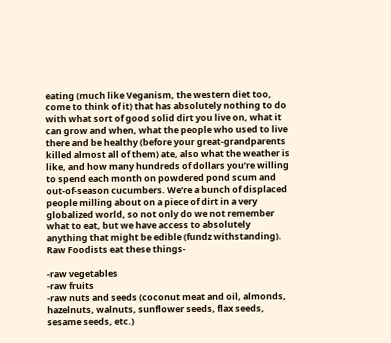eating (much like Veganism, the western diet too, come to think of it) that has absolutely nothing to do with what sort of good solid dirt you live on, what it can grow and when, what the people who used to live there and be healthy (before your great-grandparents killed almost all of them) ate, also what the weather is like, and how many hundreds of dollars you’re willing to spend each month on powdered pond scum and out-of-season cucumbers. We’re a bunch of displaced people milling about on a piece of dirt in a very globalized world, so not only do we not remember what to eat, but we have access to absolutely anything that might be edible (fundz withstanding). Raw Foodists eat these things-

-raw vegetables
-raw fruits
-raw nuts and seeds (coconut meat and oil, almonds, hazelnuts, walnuts, sunflower seeds, flax seeds, sesame seeds, etc.)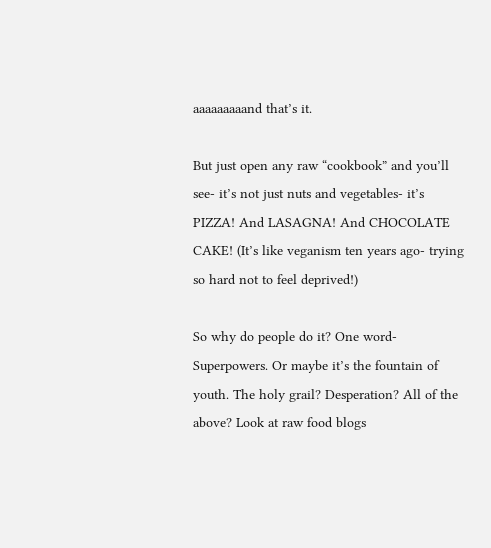aaaaaaaaand that’s it.

But just open any raw “cookbook” and you’ll see- it’s not just nuts and vegetables- it’s PIZZA! And LASAGNA! And CHOCOLATE CAKE! (It’s like veganism ten years ago- trying so hard not to feel deprived!)

So why do people do it? One word- Superpowers. Or maybe it’s the fountain of youth. The holy grail? Desperation? All of the above? Look at raw food blogs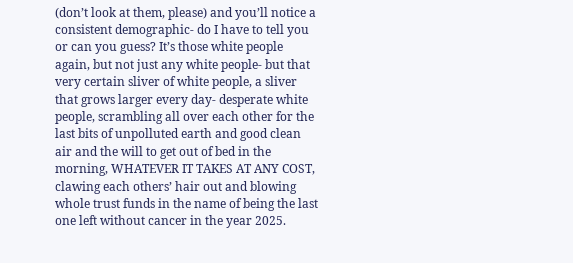(don’t look at them, please) and you’ll notice a consistent demographic- do I have to tell you or can you guess? It’s those white people again, but not just any white people- but that very certain sliver of white people, a sliver that grows larger every day- desperate white people, scrambling all over each other for the last bits of unpolluted earth and good clean air and the will to get out of bed in the morning, WHATEVER IT TAKES AT ANY COST, clawing each others’ hair out and blowing whole trust funds in the name of being the last one left without cancer in the year 2025.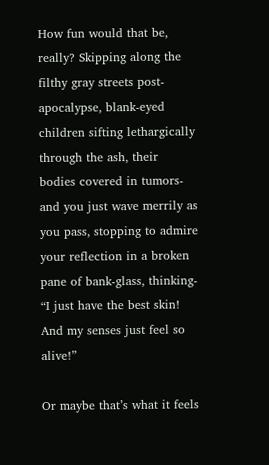How fun would that be, really? Skipping along the filthy gray streets post-apocalypse, blank-eyed children sifting lethargically through the ash, their bodies covered in tumors- and you just wave merrily as you pass, stopping to admire your reflection in a broken pane of bank-glass, thinking- “I just have the best skin! And my senses just feel so alive!”

Or maybe that’s what it feels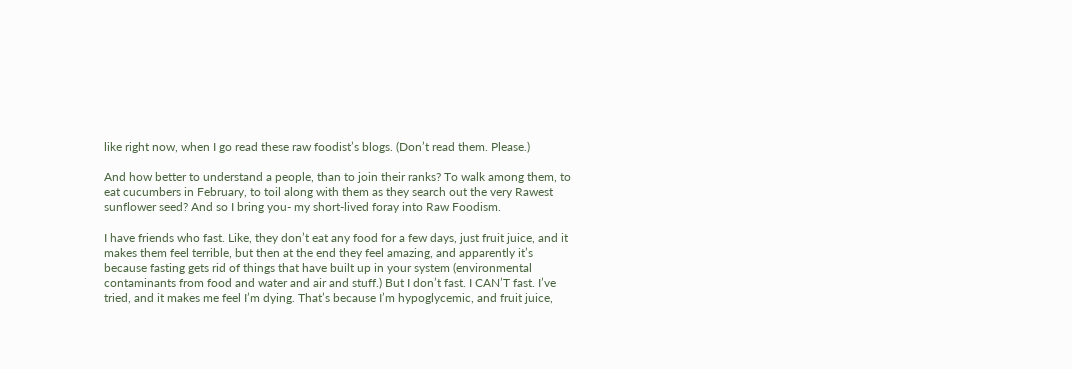like right now, when I go read these raw foodist’s blogs. (Don’t read them. Please.)

And how better to understand a people, than to join their ranks? To walk among them, to eat cucumbers in February, to toil along with them as they search out the very Rawest sunflower seed? And so I bring you- my short-lived foray into Raw Foodism.

I have friends who fast. Like, they don’t eat any food for a few days, just fruit juice, and it makes them feel terrible, but then at the end they feel amazing, and apparently it’s because fasting gets rid of things that have built up in your system (environmental contaminants from food and water and air and stuff.) But I don’t fast. I CAN’T fast. I’ve tried, and it makes me feel I’m dying. That’s because I’m hypoglycemic, and fruit juice,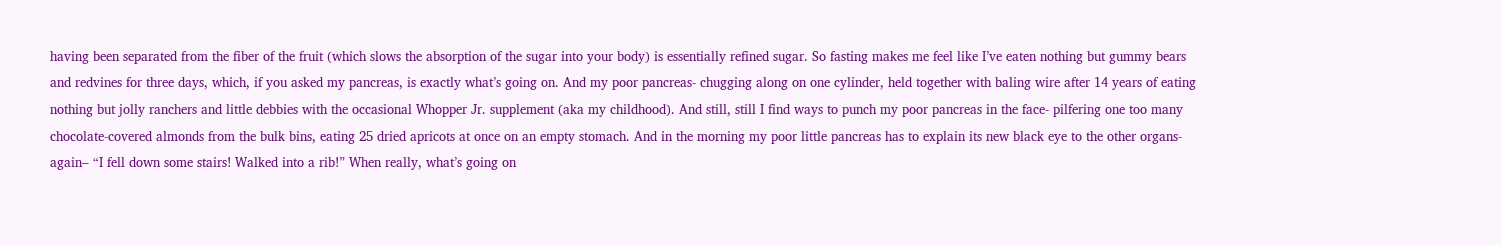having been separated from the fiber of the fruit (which slows the absorption of the sugar into your body) is essentially refined sugar. So fasting makes me feel like I’ve eaten nothing but gummy bears and redvines for three days, which, if you asked my pancreas, is exactly what’s going on. And my poor pancreas- chugging along on one cylinder, held together with baling wire after 14 years of eating nothing but jolly ranchers and little debbies with the occasional Whopper Jr. supplement (aka my childhood). And still, still I find ways to punch my poor pancreas in the face- pilfering one too many chocolate-covered almonds from the bulk bins, eating 25 dried apricots at once on an empty stomach. And in the morning my poor little pancreas has to explain its new black eye to the other organs- again– “I fell down some stairs! Walked into a rib!” When really, what’s going on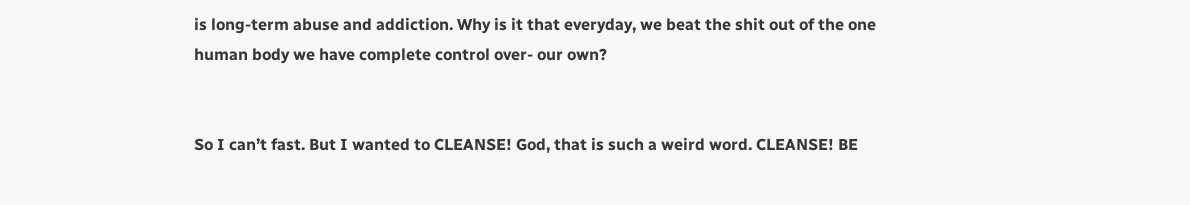is long-term abuse and addiction. Why is it that everyday, we beat the shit out of the one human body we have complete control over- our own?


So I can’t fast. But I wanted to CLEANSE! God, that is such a weird word. CLEANSE! BE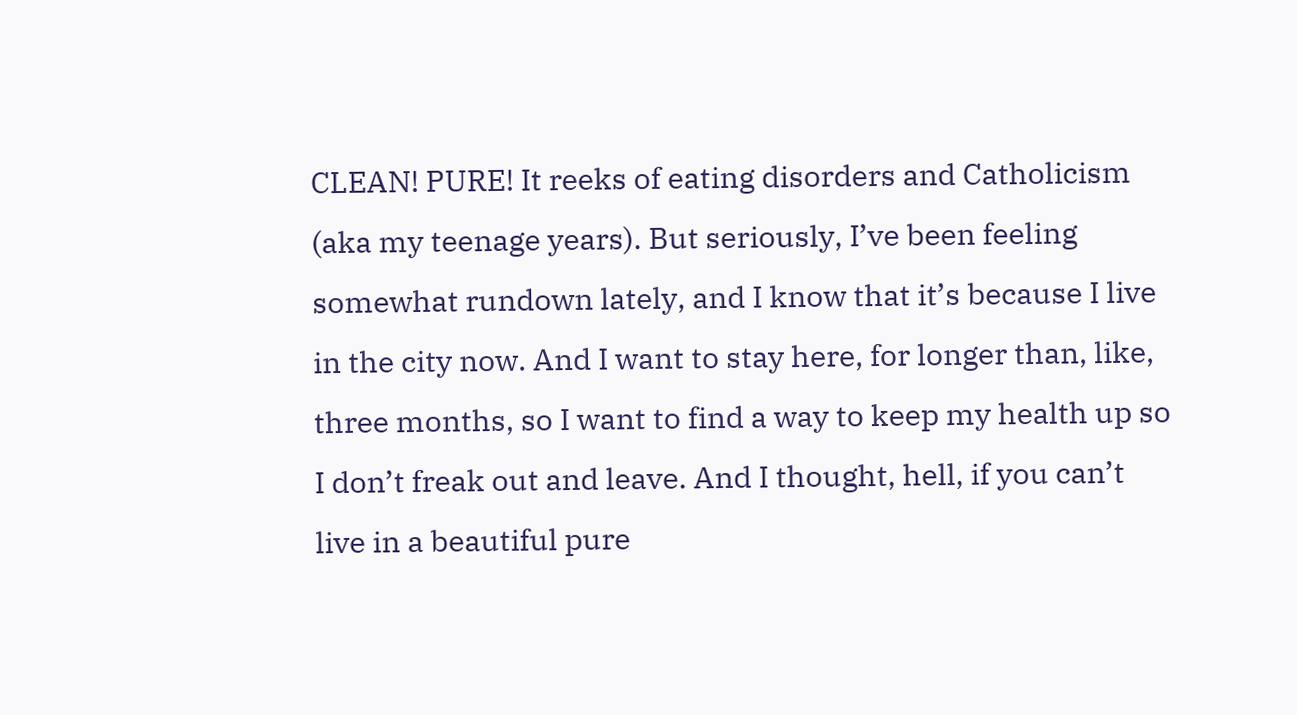CLEAN! PURE! It reeks of eating disorders and Catholicism (aka my teenage years). But seriously, I’ve been feeling somewhat rundown lately, and I know that it’s because I live in the city now. And I want to stay here, for longer than, like, three months, so I want to find a way to keep my health up so I don’t freak out and leave. And I thought, hell, if you can’t live in a beautiful pure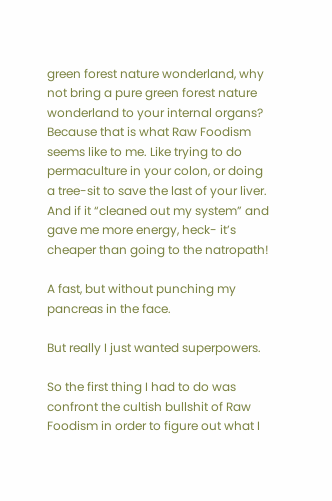green forest nature wonderland, why not bring a pure green forest nature wonderland to your internal organs? Because that is what Raw Foodism seems like to me. Like trying to do permaculture in your colon, or doing a tree-sit to save the last of your liver. And if it “cleaned out my system” and gave me more energy, heck- it’s cheaper than going to the natropath!

A fast, but without punching my pancreas in the face.

But really I just wanted superpowers.

So the first thing I had to do was confront the cultish bullshit of Raw Foodism in order to figure out what I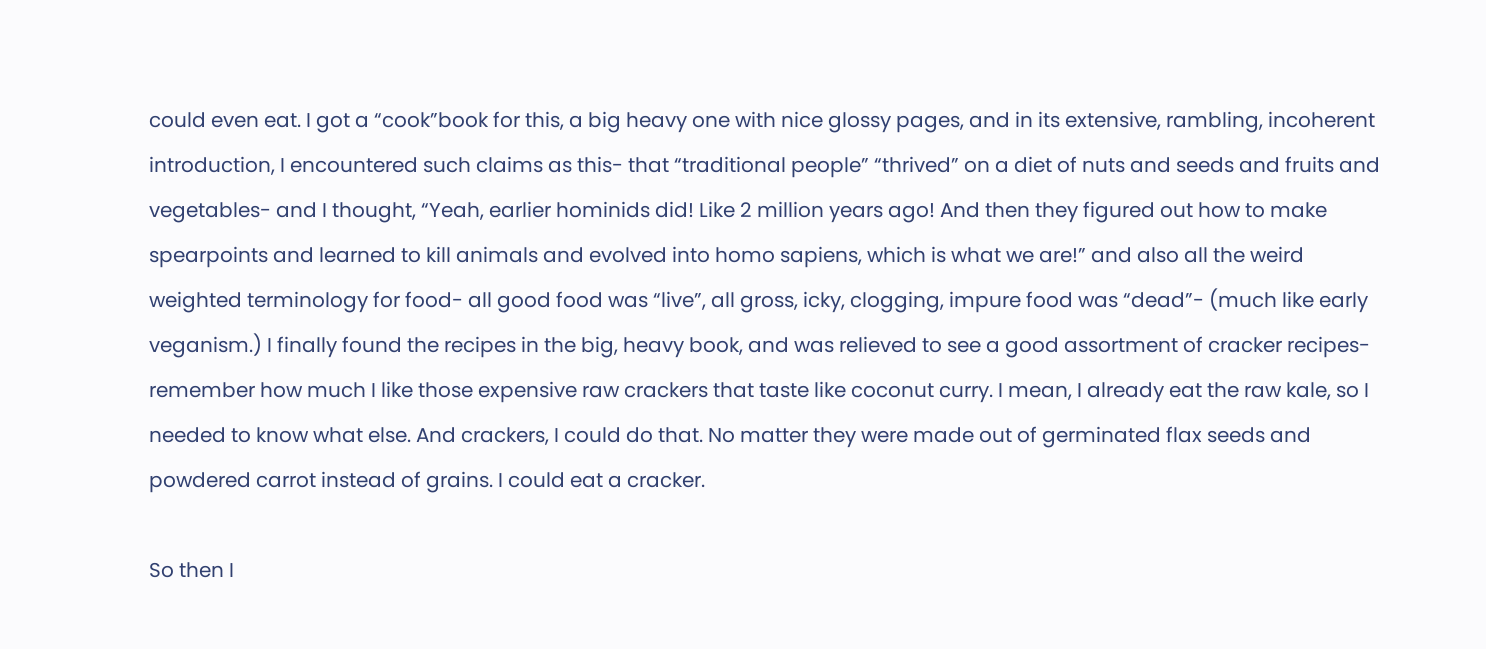could even eat. I got a “cook”book for this, a big heavy one with nice glossy pages, and in its extensive, rambling, incoherent introduction, I encountered such claims as this- that “traditional people” “thrived” on a diet of nuts and seeds and fruits and vegetables- and I thought, “Yeah, earlier hominids did! Like 2 million years ago! And then they figured out how to make spearpoints and learned to kill animals and evolved into homo sapiens, which is what we are!” and also all the weird weighted terminology for food- all good food was “live”, all gross, icky, clogging, impure food was “dead”- (much like early veganism.) I finally found the recipes in the big, heavy book, and was relieved to see a good assortment of cracker recipes- remember how much I like those expensive raw crackers that taste like coconut curry. I mean, I already eat the raw kale, so I needed to know what else. And crackers, I could do that. No matter they were made out of germinated flax seeds and powdered carrot instead of grains. I could eat a cracker.

So then I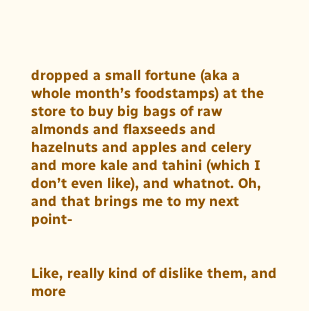dropped a small fortune (aka a whole month’s foodstamps) at the store to buy big bags of raw almonds and flaxseeds and hazelnuts and apples and celery and more kale and tahini (which I don’t even like), and whatnot. Oh, and that brings me to my next point-


Like, really kind of dislike them, and more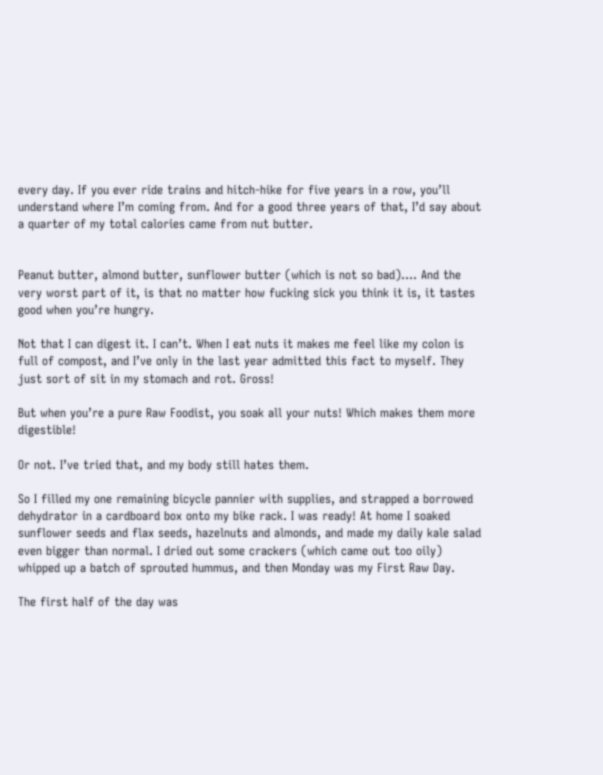every day. If you ever ride trains and hitch-hike for five years in a row, you’ll understand where I’m coming from. And for a good three years of that, I’d say about a quarter of my total calories came from nut butter.


Peanut butter, almond butter, sunflower butter (which is not so bad)…. And the very worst part of it, is that no matter how fucking sick you think it is, it tastes good when you’re hungry.

Not that I can digest it. I can’t. When I eat nuts it makes me feel like my colon is full of compost, and I’ve only in the last year admitted this fact to myself. They just sort of sit in my stomach and rot. Gross!

But when you’re a pure Raw Foodist, you soak all your nuts! Which makes them more digestible!

Or not. I’ve tried that, and my body still hates them.

So I filled my one remaining bicycle pannier with supplies, and strapped a borrowed dehydrator in a cardboard box onto my bike rack. I was ready! At home I soaked sunflower seeds and flax seeds, hazelnuts and almonds, and made my daily kale salad even bigger than normal. I dried out some crackers (which came out too oily) whipped up a batch of sprouted hummus, and then Monday was my First Raw Day.

The first half of the day was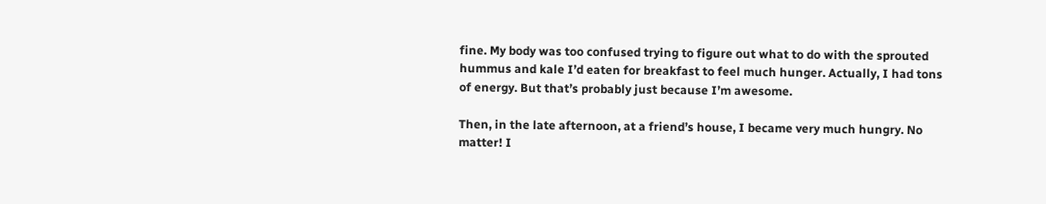fine. My body was too confused trying to figure out what to do with the sprouted hummus and kale I’d eaten for breakfast to feel much hunger. Actually, I had tons of energy. But that’s probably just because I’m awesome.

Then, in the late afternoon, at a friend’s house, I became very much hungry. No matter! I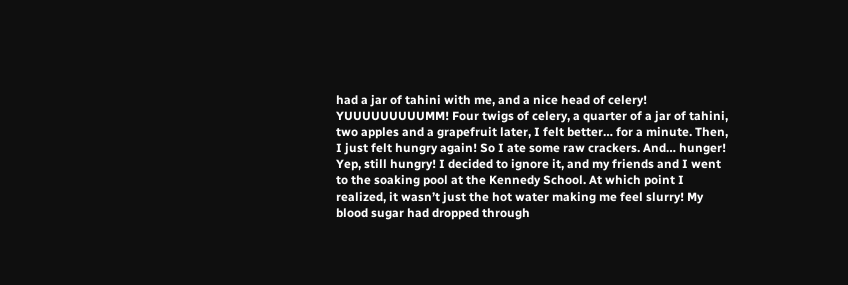had a jar of tahini with me, and a nice head of celery! YUUUUUUUUUMM! Four twigs of celery, a quarter of a jar of tahini, two apples and a grapefruit later, I felt better… for a minute. Then, I just felt hungry again! So I ate some raw crackers. And… hunger! Yep, still hungry! I decided to ignore it, and my friends and I went to the soaking pool at the Kennedy School. At which point I realized, it wasn’t just the hot water making me feel slurry! My blood sugar had dropped through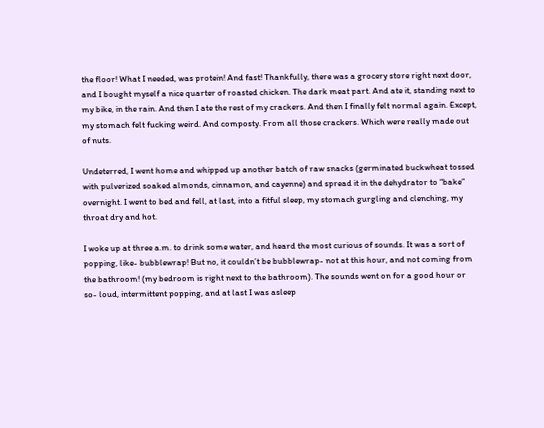the floor! What I needed, was protein! And fast! Thankfully, there was a grocery store right next door, and I bought myself a nice quarter of roasted chicken. The dark meat part. And ate it, standing next to my bike, in the rain. And then I ate the rest of my crackers. And then I finally felt normal again. Except, my stomach felt fucking weird. And composty. From all those crackers. Which were really made out of nuts.

Undeterred, I went home and whipped up another batch of raw snacks (germinated buckwheat tossed with pulverized soaked almonds, cinnamon, and cayenne) and spread it in the dehydrator to “bake” overnight. I went to bed and fell, at last, into a fitful sleep, my stomach gurgling and clenching, my throat dry and hot.

I woke up at three a.m. to drink some water, and heard the most curious of sounds. It was a sort of popping, like- bubblewrap! But no, it couldn’t be bubblewrap- not at this hour, and not coming from the bathroom! (my bedroom is right next to the bathroom). The sounds went on for a good hour or so- loud, intermittent popping, and at last I was asleep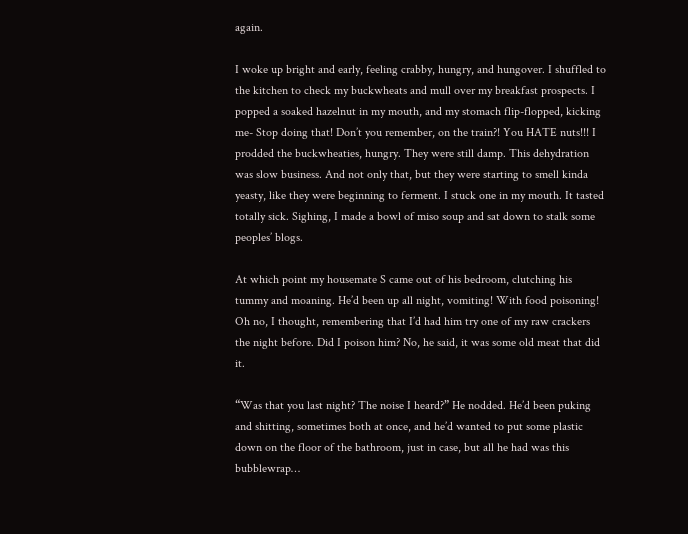again.

I woke up bright and early, feeling crabby, hungry, and hungover. I shuffled to the kitchen to check my buckwheats and mull over my breakfast prospects. I popped a soaked hazelnut in my mouth, and my stomach flip-flopped, kicking me- Stop doing that! Don’t you remember, on the train?! You HATE nuts!!! I prodded the buckwheaties, hungry. They were still damp. This dehydration was slow business. And not only that, but they were starting to smell kinda yeasty, like they were beginning to ferment. I stuck one in my mouth. It tasted totally sick. Sighing, I made a bowl of miso soup and sat down to stalk some peoples’ blogs.

At which point my housemate S came out of his bedroom, clutching his tummy and moaning. He’d been up all night, vomiting! With food poisoning! Oh no, I thought, remembering that I’d had him try one of my raw crackers the night before. Did I poison him? No, he said, it was some old meat that did it.

“Was that you last night? The noise I heard?” He nodded. He’d been puking and shitting, sometimes both at once, and he’d wanted to put some plastic down on the floor of the bathroom, just in case, but all he had was this bubblewrap…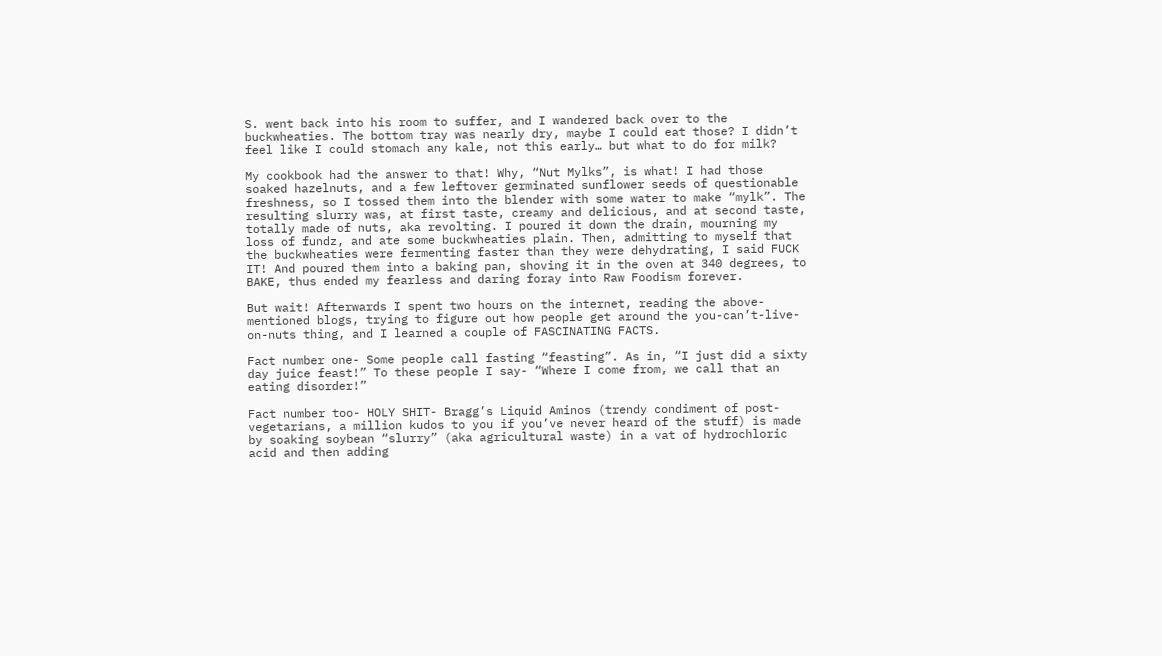S. went back into his room to suffer, and I wandered back over to the buckwheaties. The bottom tray was nearly dry, maybe I could eat those? I didn’t feel like I could stomach any kale, not this early… but what to do for milk?

My cookbook had the answer to that! Why, “Nut Mylks”, is what! I had those soaked hazelnuts, and a few leftover germinated sunflower seeds of questionable freshness, so I tossed them into the blender with some water to make “mylk”. The resulting slurry was, at first taste, creamy and delicious, and at second taste, totally made of nuts, aka revolting. I poured it down the drain, mourning my loss of fundz, and ate some buckwheaties plain. Then, admitting to myself that the buckwheaties were fermenting faster than they were dehydrating, I said FUCK IT! And poured them into a baking pan, shoving it in the oven at 340 degrees, to BAKE, thus ended my fearless and daring foray into Raw Foodism forever.

But wait! Afterwards I spent two hours on the internet, reading the above-mentioned blogs, trying to figure out how people get around the you-can’t-live-on-nuts thing, and I learned a couple of FASCINATING FACTS.

Fact number one- Some people call fasting “feasting”. As in, “I just did a sixty day juice feast!” To these people I say- “Where I come from, we call that an eating disorder!”

Fact number too- HOLY SHIT- Bragg’s Liquid Aminos (trendy condiment of post-vegetarians, a million kudos to you if you’ve never heard of the stuff) is made by soaking soybean “slurry” (aka agricultural waste) in a vat of hydrochloric acid and then adding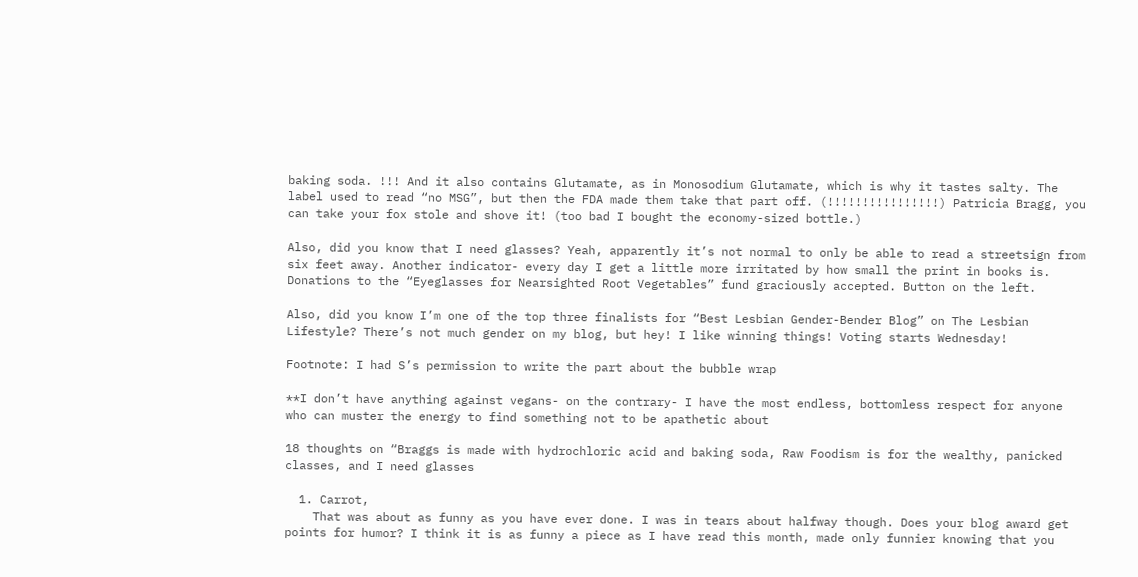baking soda. !!! And it also contains Glutamate, as in Monosodium Glutamate, which is why it tastes salty. The label used to read “no MSG”, but then the FDA made them take that part off. (!!!!!!!!!!!!!!!!) Patricia Bragg, you can take your fox stole and shove it! (too bad I bought the economy-sized bottle.)

Also, did you know that I need glasses? Yeah, apparently it’s not normal to only be able to read a streetsign from six feet away. Another indicator- every day I get a little more irritated by how small the print in books is. Donations to the “Eyeglasses for Nearsighted Root Vegetables” fund graciously accepted. Button on the left.

Also, did you know I’m one of the top three finalists for “Best Lesbian Gender-Bender Blog” on The Lesbian Lifestyle? There’s not much gender on my blog, but hey! I like winning things! Voting starts Wednesday!

Footnote: I had S’s permission to write the part about the bubble wrap

**I don’t have anything against vegans- on the contrary- I have the most endless, bottomless respect for anyone who can muster the energy to find something not to be apathetic about

18 thoughts on “Braggs is made with hydrochloric acid and baking soda, Raw Foodism is for the wealthy, panicked classes, and I need glasses

  1. Carrot,
    That was about as funny as you have ever done. I was in tears about halfway though. Does your blog award get points for humor? I think it is as funny a piece as I have read this month, made only funnier knowing that you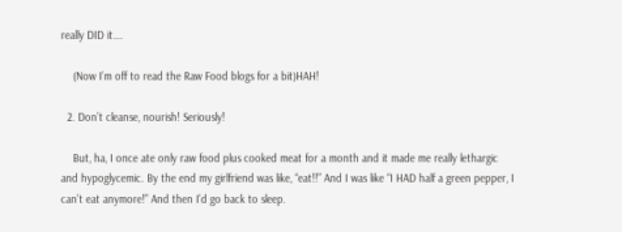really DID it….

    (Now I’m off to read the Raw Food blogs for a bit)HAH!

  2. Don’t cleanse, nourish! Seriously!

    But, ha, I once ate only raw food plus cooked meat for a month and it made me really lethargic and hypoglycemic. By the end my girlfriend was like, “eat!!” And I was like “I HAD half a green pepper, I can’t eat anymore!” And then I’d go back to sleep.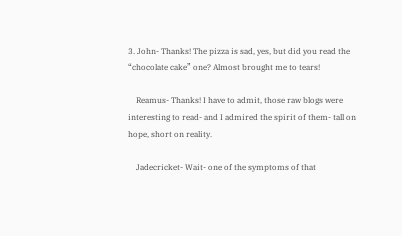3. John- Thanks! The pizza is sad, yes, but did you read the “chocolate cake” one? Almost brought me to tears!

    Reamus- Thanks! I have to admit, those raw blogs were interesting to read- and I admired the spirit of them- tall on hope, short on reality.

    Jadecricket- Wait- one of the symptoms of that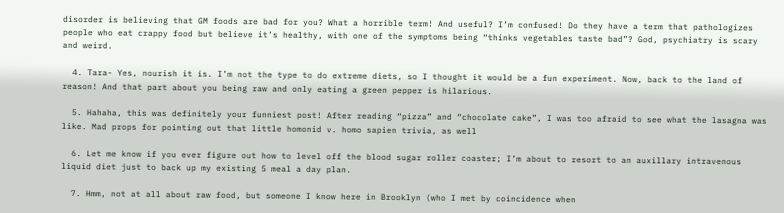disorder is believing that GM foods are bad for you? What a horrible term! And useful? I’m confused! Do they have a term that pathologizes people who eat crappy food but believe it’s healthy, with one of the symptoms being “thinks vegetables taste bad”? God, psychiatry is scary and weird.

  4. Tara- Yes, nourish it is. I’m not the type to do extreme diets, so I thought it would be a fun experiment. Now, back to the land of reason! And that part about you being raw and only eating a green pepper is hilarious.

  5. Hahaha, this was definitely your funniest post! After reading “pizza” and “chocolate cake”, I was too afraid to see what the lasagna was like. Mad props for pointing out that little homonid v. homo sapien trivia, as well

  6. Let me know if you ever figure out how to level off the blood sugar roller coaster; I’m about to resort to an auxillary intravenous liquid diet just to back up my existing 5 meal a day plan.

  7. Hmm, not at all about raw food, but someone I know here in Brooklyn (who I met by coincidence when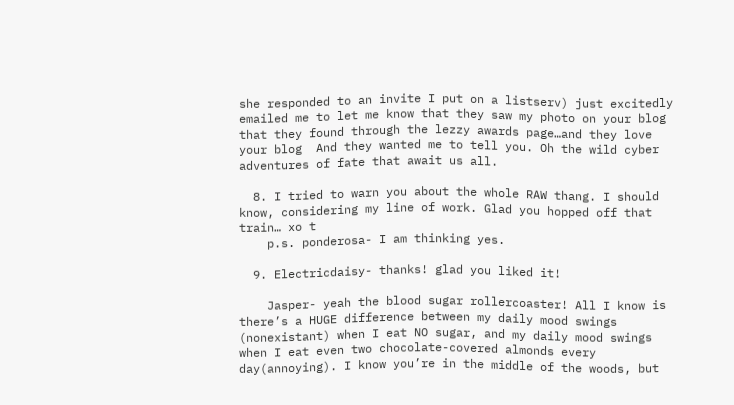she responded to an invite I put on a listserv) just excitedly emailed me to let me know that they saw my photo on your blog that they found through the lezzy awards page…and they love your blog  And they wanted me to tell you. Oh the wild cyber adventures of fate that await us all.

  8. I tried to warn you about the whole RAW thang. I should know, considering my line of work. Glad you hopped off that train… xo t
    p.s. ponderosa- I am thinking yes.

  9. Electricdaisy- thanks! glad you liked it!

    Jasper- yeah the blood sugar rollercoaster! All I know is there’s a HUGE difference between my daily mood swings (nonexistant) when I eat NO sugar, and my daily mood swings when I eat even two chocolate-covered almonds every day(annoying). I know you’re in the middle of the woods, but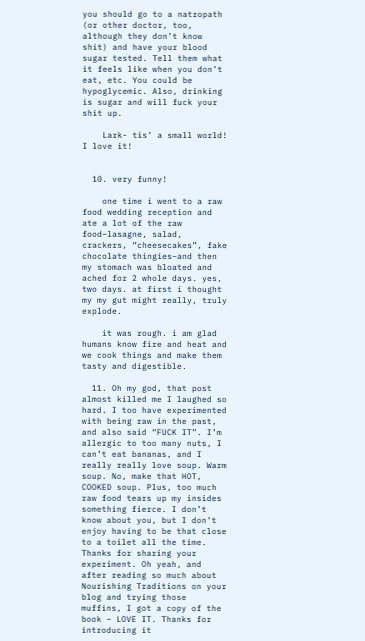you should go to a natropath (or other doctor, too, although they don’t know shit) and have your blood sugar tested. Tell them what it feels like when you don’t eat, etc. You could be hypoglycemic. Also, drinking is sugar and will fuck your shit up.

    Lark- tis’ a small world! I love it!


  10. very funny!

    one time i went to a raw food wedding reception and ate a lot of the raw food–lasagne, salad, crackers, “cheesecakes”, fake chocolate thingies–and then my stomach was bloated and ached for 2 whole days. yes, two days. at first i thought my my gut might really, truly explode.

    it was rough. i am glad humans know fire and heat and we cook things and make them tasty and digestible.

  11. Oh my god, that post almost killed me I laughed so hard. I too have experimented with being raw in the past, and also said “FUCK IT”. I’m allergic to too many nuts, I can’t eat bananas, and I really really love soup. Warm soup. No, make that HOT, COOKED soup. Plus, too much raw food tears up my insides something fierce. I don’t know about you, but I don’t enjoy having to be that close to a toilet all the time. Thanks for sharing your experiment. Oh yeah, and after reading so much about Nourishing Traditions on your blog and trying those muffins, I got a copy of the book – LOVE IT. Thanks for introducing it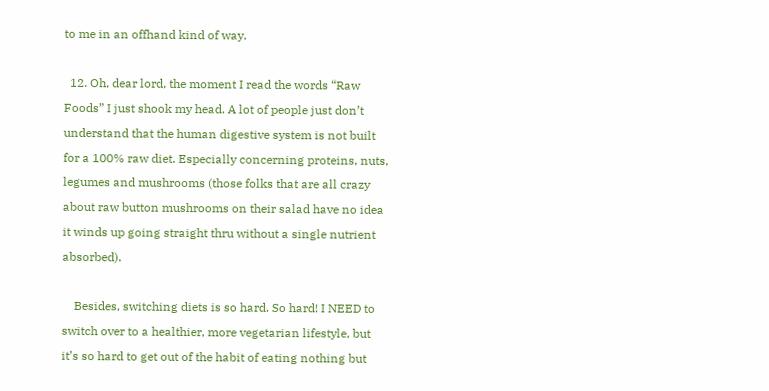to me in an offhand kind of way.

  12. Oh, dear lord, the moment I read the words “Raw Foods” I just shook my head. A lot of people just don’t understand that the human digestive system is not built for a 100% raw diet. Especially concerning proteins, nuts, legumes and mushrooms (those folks that are all crazy about raw button mushrooms on their salad have no idea it winds up going straight thru without a single nutrient absorbed).

    Besides, switching diets is so hard. So hard! I NEED to switch over to a healthier, more vegetarian lifestyle, but it’s so hard to get out of the habit of eating nothing but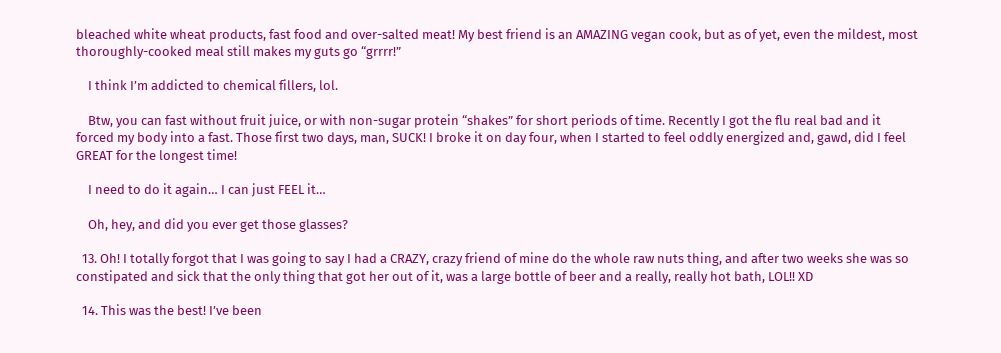bleached white wheat products, fast food and over-salted meat! My best friend is an AMAZING vegan cook, but as of yet, even the mildest, most thoroughly-cooked meal still makes my guts go “grrrr!”

    I think I’m addicted to chemical fillers, lol.

    Btw, you can fast without fruit juice, or with non-sugar protein “shakes” for short periods of time. Recently I got the flu real bad and it forced my body into a fast. Those first two days, man, SUCK! I broke it on day four, when I started to feel oddly energized and, gawd, did I feel GREAT for the longest time!

    I need to do it again… I can just FEEL it…

    Oh, hey, and did you ever get those glasses?

  13. Oh! I totally forgot that I was going to say I had a CRAZY, crazy friend of mine do the whole raw nuts thing, and after two weeks she was so constipated and sick that the only thing that got her out of it, was a large bottle of beer and a really, really hot bath, LOL!! XD

  14. This was the best! I’ve been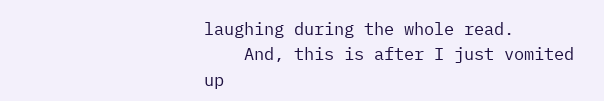laughing during the whole read.
    And, this is after I just vomited up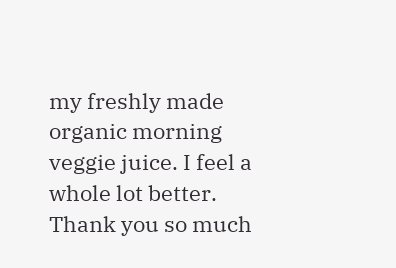my freshly made organic morning veggie juice. I feel a whole lot better. Thank you so much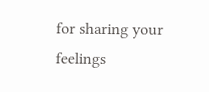for sharing your feelings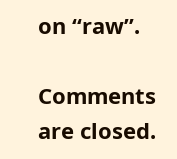on “raw”.

Comments are closed.